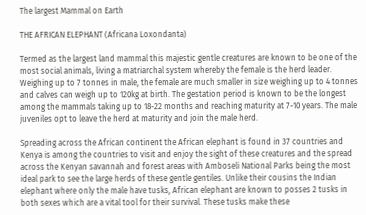The largest Mammal on Earth

THE AFRICAN ELEPHANT (Africana Loxondanta)

Termed as the largest land mammal this majestic gentle creatures are known to be one of the most social animals, living a matriarchal system whereby the female is the herd leader. Weighing up to 7 tonnes in male, the female are much smaller in size weighing up to 4 tonnes and calves can weigh up to 120kg at birth. The gestation period is known to be the longest among the mammals taking up to 18-22 months and reaching maturity at 7-10 years. The male juveniles opt to leave the herd at maturity and join the male herd.

Spreading across the African continent the African elephant is found in 37 countries and Kenya is among the countries to visit and enjoy the sight of these creatures and the spread across the Kenyan savannah and forest areas with Amboseli National Parks being the most ideal park to see the large herds of these gentle gentiles. Unlike their cousins the Indian elephant where only the male have tusks, African elephant are known to posses 2 tusks in both sexes which are a vital tool for their survival. These tusks make these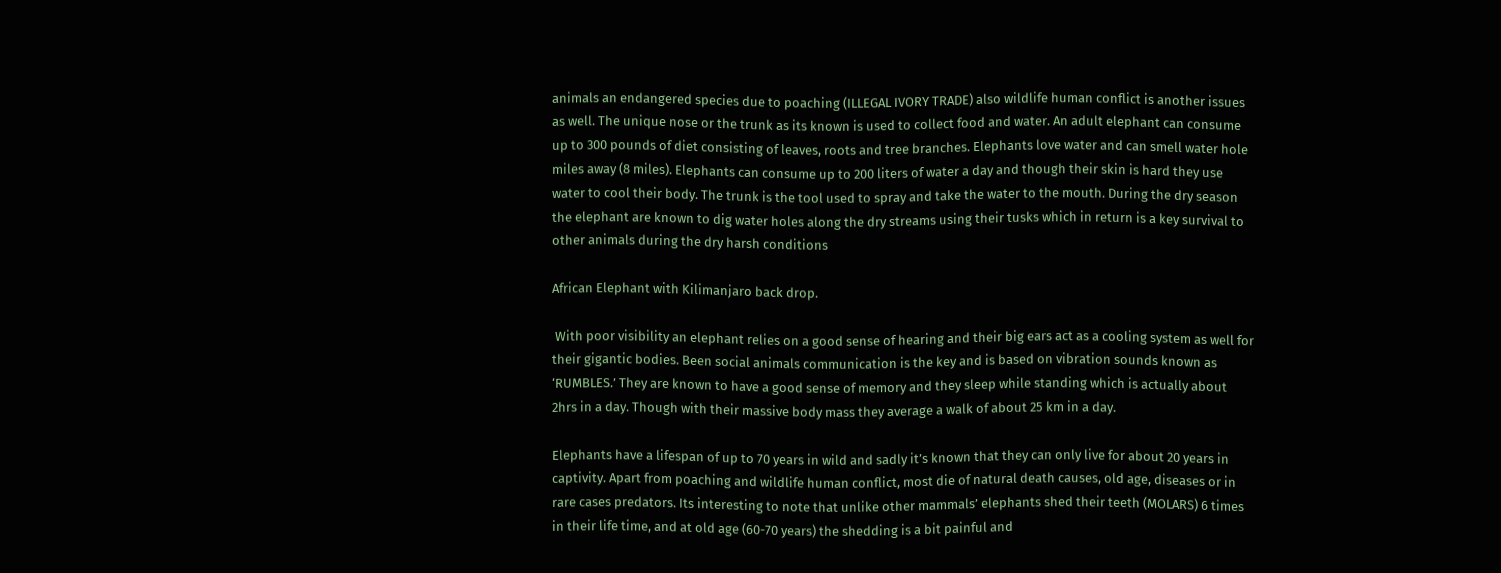animals an endangered species due to poaching (ILLEGAL IVORY TRADE) also wildlife human conflict is another issues as well. The unique nose or the trunk as its known is used to collect food and water. An adult elephant can consume up to 300 pounds of diet consisting of leaves, roots and tree branches. Elephants love water and can smell water hole miles away (8 miles). Elephants can consume up to 200 liters of water a day and though their skin is hard they use water to cool their body. The trunk is the tool used to spray and take the water to the mouth. During the dry season the elephant are known to dig water holes along the dry streams using their tusks which in return is a key survival to other animals during the dry harsh conditions

African Elephant with Kilimanjaro back drop.

 With poor visibility an elephant relies on a good sense of hearing and their big ears act as a cooling system as well for their gigantic bodies. Been social animals communication is the key and is based on vibration sounds known as ‘RUMBLES.’ They are known to have a good sense of memory and they sleep while standing which is actually about 2hrs in a day. Though with their massive body mass they average a walk of about 25 km in a day.

Elephants have a lifespan of up to 70 years in wild and sadly it’s known that they can only live for about 20 years in captivity. Apart from poaching and wildlife human conflict, most die of natural death causes, old age, diseases or in rare cases predators. Its interesting to note that unlike other mammals’ elephants shed their teeth (MOLARS) 6 times in their life time, and at old age (60-70 years) the shedding is a bit painful and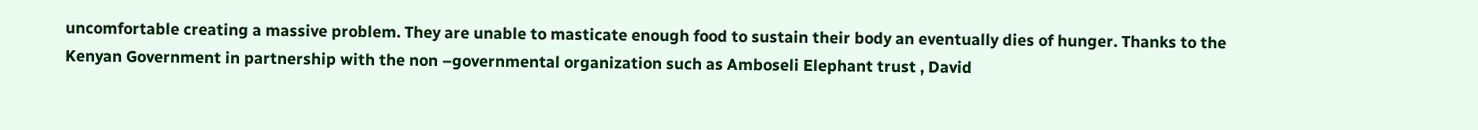uncomfortable creating a massive problem. They are unable to masticate enough food to sustain their body an eventually dies of hunger. Thanks to the Kenyan Government in partnership with the non –governmental organization such as Amboseli Elephant trust , David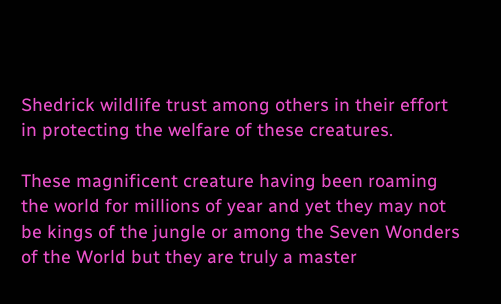Shedrick wildlife trust among others in their effort in protecting the welfare of these creatures.

These magnificent creature having been roaming the world for millions of year and yet they may not be kings of the jungle or among the Seven Wonders of the World but they are truly a master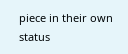piece in their own status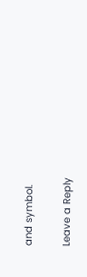and symbol.

Leave a Reply